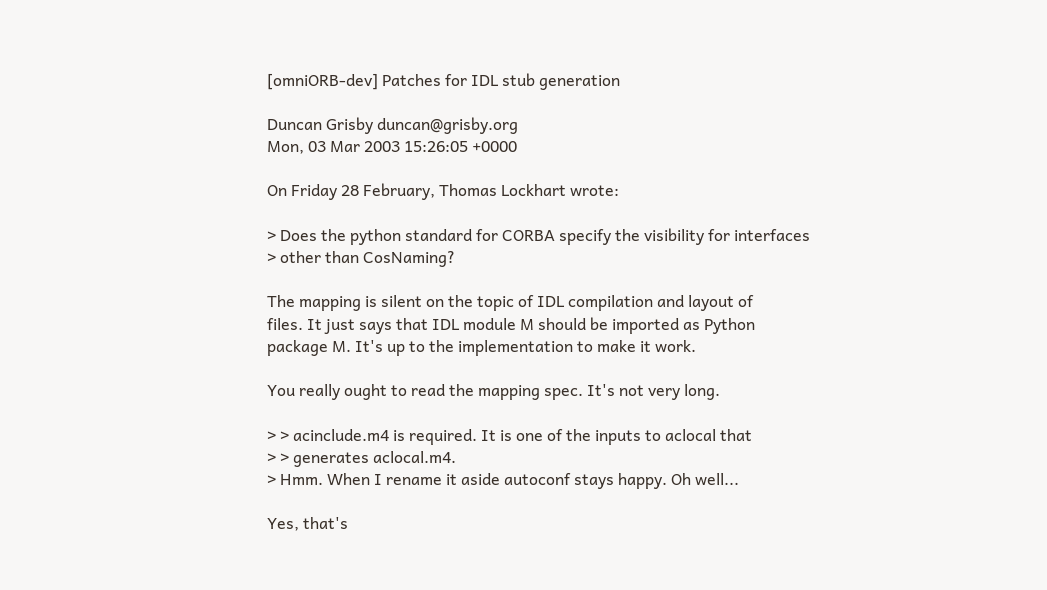[omniORB-dev] Patches for IDL stub generation

Duncan Grisby duncan@grisby.org
Mon, 03 Mar 2003 15:26:05 +0000

On Friday 28 February, Thomas Lockhart wrote:

> Does the python standard for CORBA specify the visibility for interfaces
> other than CosNaming?

The mapping is silent on the topic of IDL compilation and layout of
files. It just says that IDL module M should be imported as Python
package M. It's up to the implementation to make it work.

You really ought to read the mapping spec. It's not very long.

> > acinclude.m4 is required. It is one of the inputs to aclocal that
> > generates aclocal.m4.
> Hmm. When I rename it aside autoconf stays happy. Oh well...

Yes, that's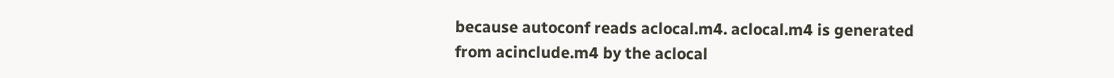because autoconf reads aclocal.m4. aclocal.m4 is generated
from acinclude.m4 by the aclocal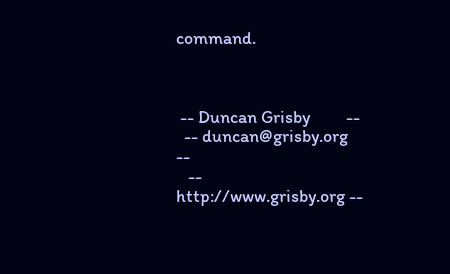command.



 -- Duncan Grisby         --
  -- duncan@grisby.org     --
   -- http://www.grisby.org --